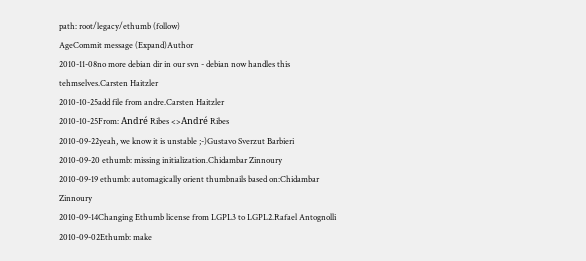path: root/legacy/ethumb (follow)
AgeCommit message (Expand)Author
2010-11-08no more debian dir in our svn - debian now handles this tehmselves.Carsten Haitzler
2010-10-25add file from andre.Carsten Haitzler
2010-10-25From: André Ribes <>André Ribes
2010-09-22yeah, we know it is unstable ;-)Gustavo Sverzut Barbieri
2010-09-20 ethumb: missing initialization.Chidambar Zinnoury
2010-09-19 ethumb: automagically orient thumbnails based on:Chidambar Zinnoury
2010-09-14Changing Ethumb license from LGPL3 to LGPL2.Rafael Antognolli
2010-09-02Ethumb: make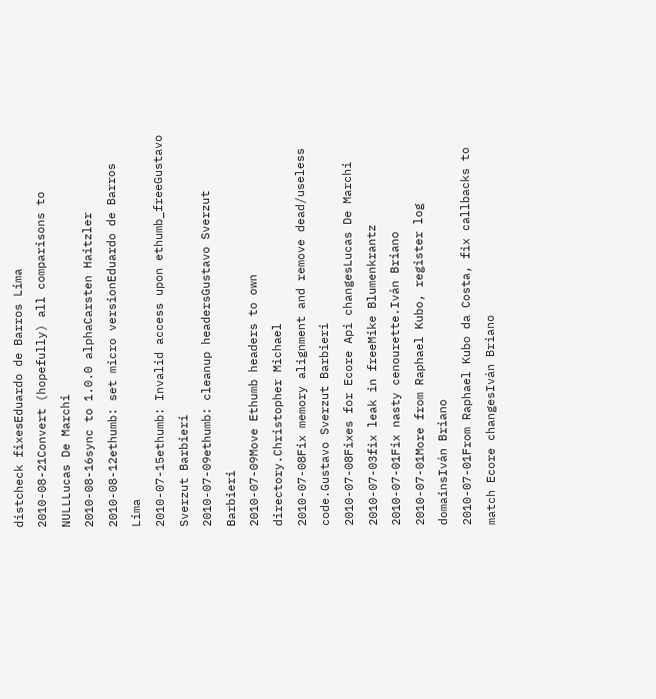distcheck fixesEduardo de Barros Lima
2010-08-21Convert (hopefully) all comparisons to NULLLucas De Marchi
2010-08-16sync to 1.0.0 alphaCarsten Haitzler
2010-08-12ethumb: set micro versionEduardo de Barros Lima
2010-07-15ethumb: Invalid access upon ethumb_freeGustavo Sverzut Barbieri
2010-07-09ethumb: cleanup headersGustavo Sverzut Barbieri
2010-07-09Move Ethumb headers to own directory.Christopher Michael
2010-07-08Fix memory alignment and remove dead/useless code.Gustavo Sverzut Barbieri
2010-07-08Fixes for Ecore Api changesLucas De Marchi
2010-07-03fix leak in freeMike Blumenkrantz
2010-07-01Fix nasty cenourette.Iván Briano
2010-07-01More from Raphael Kubo, register log domainsIván Briano
2010-07-01From Raphael Kubo da Costa, fix callbacks to match Ecore changesIván Briano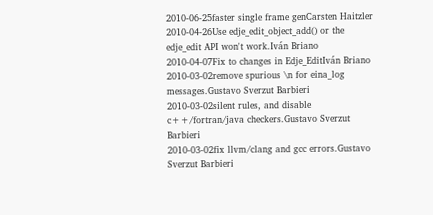2010-06-25faster single frame genCarsten Haitzler
2010-04-26Use edje_edit_object_add() or the edje_edit API won't work.Iván Briano
2010-04-07Fix to changes in Edje_EditIván Briano
2010-03-02remove spurious \n for eina_log messages.Gustavo Sverzut Barbieri
2010-03-02silent rules, and disable c++/fortran/java checkers.Gustavo Sverzut Barbieri
2010-03-02fix llvm/clang and gcc errors.Gustavo Sverzut Barbieri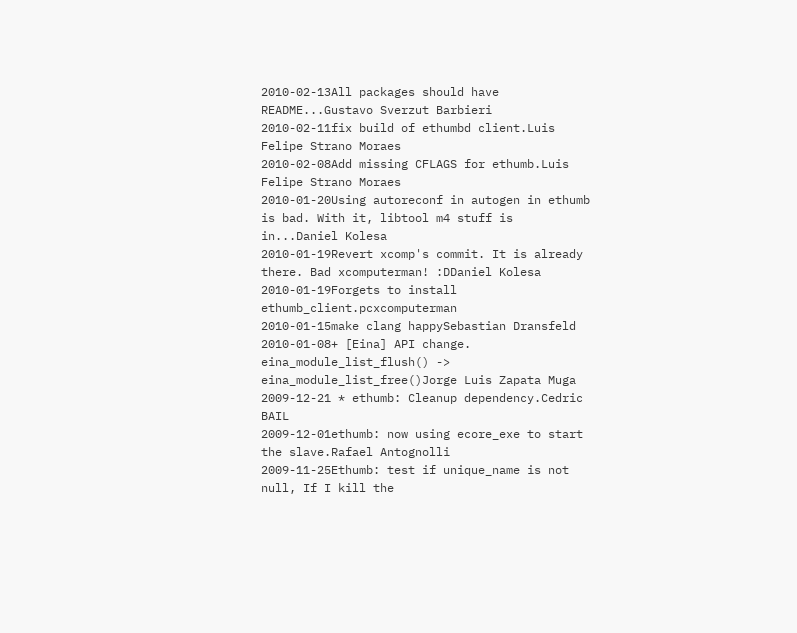2010-02-13All packages should have README...Gustavo Sverzut Barbieri
2010-02-11fix build of ethumbd client.Luis Felipe Strano Moraes
2010-02-08Add missing CFLAGS for ethumb.Luis Felipe Strano Moraes
2010-01-20Using autoreconf in autogen in ethumb is bad. With it, libtool m4 stuff is in...Daniel Kolesa
2010-01-19Revert xcomp's commit. It is already there. Bad xcomputerman! :DDaniel Kolesa
2010-01-19Forgets to install ethumb_client.pcxcomputerman
2010-01-15make clang happySebastian Dransfeld
2010-01-08+ [Eina] API change. eina_module_list_flush() -> eina_module_list_free()Jorge Luis Zapata Muga
2009-12-21 * ethumb: Cleanup dependency.Cedric BAIL
2009-12-01ethumb: now using ecore_exe to start the slave.Rafael Antognolli
2009-11-25Ethumb: test if unique_name is not null, If I kill the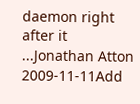daemon right after it ...Jonathan Atton
2009-11-11Add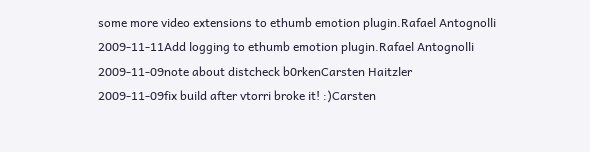some more video extensions to ethumb emotion plugin.Rafael Antognolli
2009-11-11Add logging to ethumb emotion plugin.Rafael Antognolli
2009-11-09note about distcheck b0rkenCarsten Haitzler
2009-11-09fix build after vtorri broke it! :)Carsten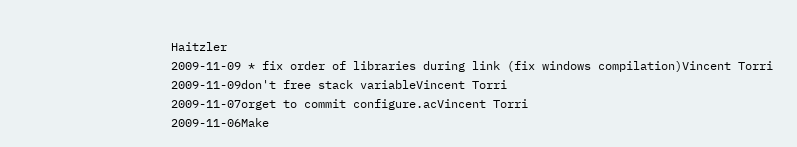Haitzler
2009-11-09 * fix order of libraries during link (fix windows compilation)Vincent Torri
2009-11-09don't free stack variableVincent Torri
2009-11-07orget to commit configure.acVincent Torri
2009-11-06Make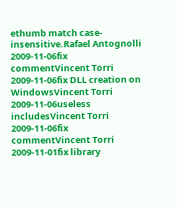ethumb match case-insensitive.Rafael Antognolli
2009-11-06fix commentVincent Torri
2009-11-06fix DLL creation on WindowsVincent Torri
2009-11-06useless includesVincent Torri
2009-11-06fix commentVincent Torri
2009-11-01fix library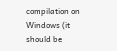compilation on Windows (it should be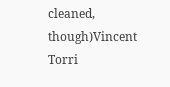cleaned, though)Vincent Torri